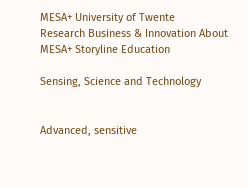MESA+ University of Twente
Research Business & Innovation About MESA+ Storyline Education

Sensing, Science and Technology


Advanced, sensitive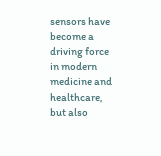sensors have become a driving force in modern medicine and healthcare, but also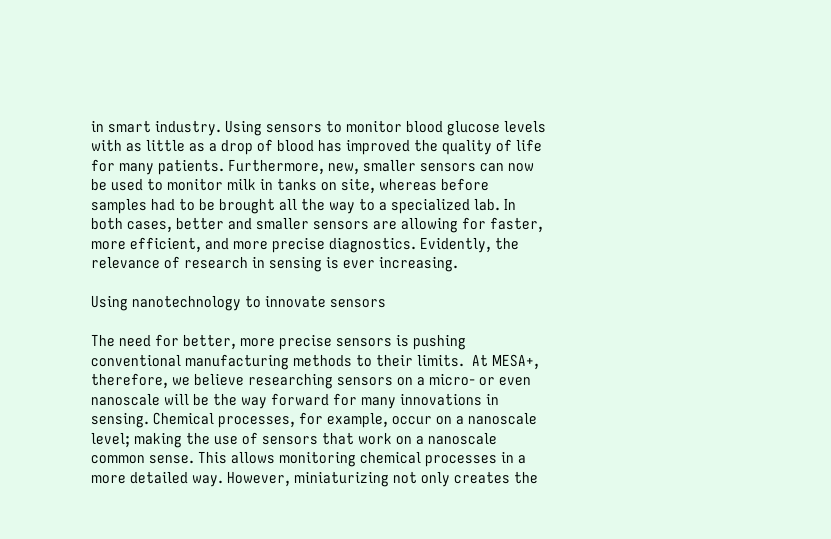in smart industry. Using sensors to monitor blood glucose levels with as little as a drop of blood has improved the quality of life for many patients. Furthermore, new, smaller sensors can now be used to monitor milk in tanks on site, whereas before samples had to be brought all the way to a specialized lab. In both cases, better and smaller sensors are allowing for faster, more efficient, and more precise diagnostics. Evidently, the relevance of research in sensing is ever increasing.

Using nanotechnology to innovate sensors

The need for better, more precise sensors is pushing conventional manufacturing methods to their limits.  At MESA+, therefore, we believe researching sensors on a micro- or even nanoscale will be the way forward for many innovations in sensing. Chemical processes, for example, occur on a nanoscale level; making the use of sensors that work on a nanoscale common sense. This allows monitoring chemical processes in a more detailed way. However, miniaturizing not only creates the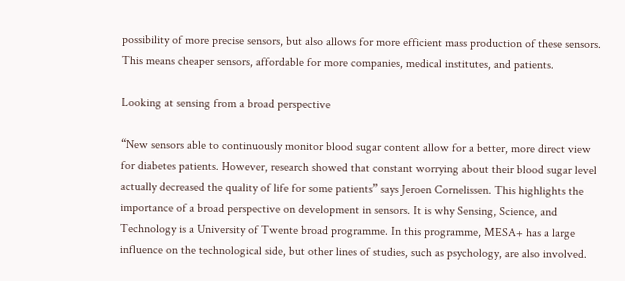possibility of more precise sensors, but also allows for more efficient mass production of these sensors. This means cheaper sensors, affordable for more companies, medical institutes, and patients.

Looking at sensing from a broad perspective

“New sensors able to continuously monitor blood sugar content allow for a better, more direct view for diabetes patients. However, research showed that constant worrying about their blood sugar level actually decreased the quality of life for some patients” says Jeroen Cornelissen. This highlights the importance of a broad perspective on development in sensors. It is why Sensing, Science, and Technology is a University of Twente broad programme. In this programme, MESA+ has a large influence on the technological side, but other lines of studies, such as psychology, are also involved.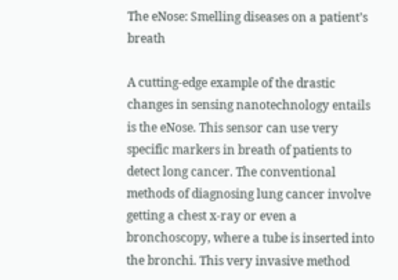The eNose: Smelling diseases on a patient’s breath

A cutting-edge example of the drastic changes in sensing nanotechnology entails is the eNose. This sensor can use very specific markers in breath of patients to detect long cancer. The conventional methods of diagnosing lung cancer involve getting a chest x-ray or even a bronchoscopy, where a tube is inserted into the bronchi. This very invasive method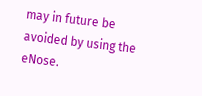may in future be avoided by using the eNose.